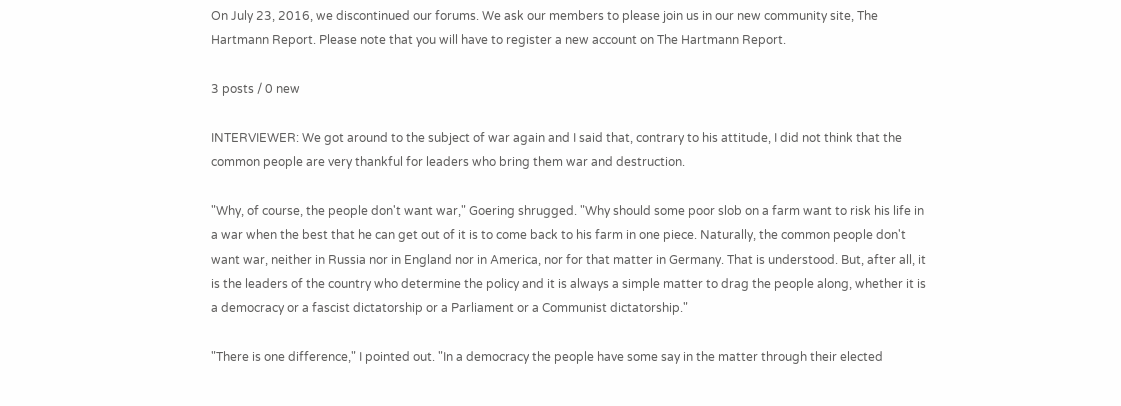On July 23, 2016, we discontinued our forums. We ask our members to please join us in our new community site, The Hartmann Report. Please note that you will have to register a new account on The Hartmann Report.

3 posts / 0 new

INTERVIEWER: We got around to the subject of war again and I said that, contrary to his attitude, I did not think that the common people are very thankful for leaders who bring them war and destruction.

"Why, of course, the people don't want war," Goering shrugged. "Why should some poor slob on a farm want to risk his life in a war when the best that he can get out of it is to come back to his farm in one piece. Naturally, the common people don't want war, neither in Russia nor in England nor in America, nor for that matter in Germany. That is understood. But, after all, it is the leaders of the country who determine the policy and it is always a simple matter to drag the people along, whether it is a democracy or a fascist dictatorship or a Parliament or a Communist dictatorship."

"There is one difference," I pointed out. "In a democracy the people have some say in the matter through their elected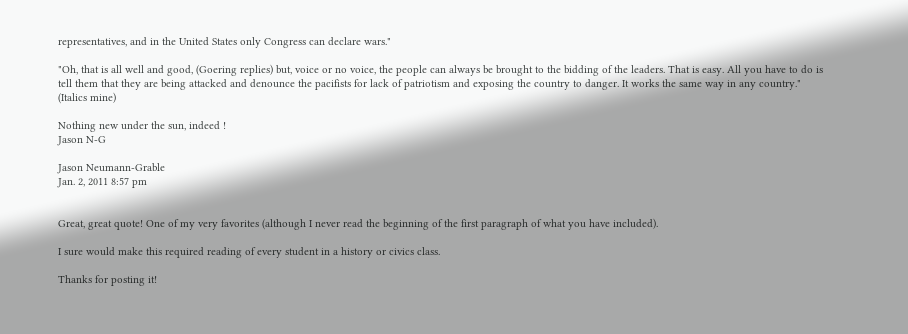representatives, and in the United States only Congress can declare wars."

"Oh, that is all well and good, (Goering replies) but, voice or no voice, the people can always be brought to the bidding of the leaders. That is easy. All you have to do is tell them that they are being attacked and denounce the pacifists for lack of patriotism and exposing the country to danger. It works the same way in any country." (Italics mine)

Nothing new under the sun, indeed !
Jason N-G

Jason Neumann-Grable
Jan. 2, 2011 8:57 pm


Great, great quote! One of my very favorites (although I never read the beginning of the first paragraph of what you have included).

I sure would make this required reading of every student in a history or civics class.

Thanks for posting it!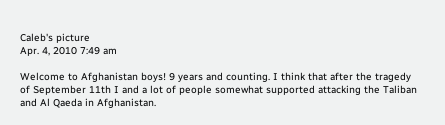Caleb's picture
Apr. 4, 2010 7:49 am

Welcome to Afghanistan boys! 9 years and counting. I think that after the tragedy of September 11th I and a lot of people somewhat supported attacking the Taliban and Al Qaeda in Afghanistan.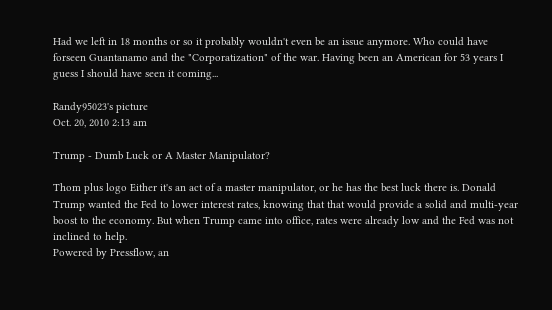Had we left in 18 months or so it probably wouldn't even be an issue anymore. Who could have forseen Guantanamo and the "Corporatization" of the war. Having been an American for 53 years I guess I should have seen it coming...

Randy95023's picture
Oct. 20, 2010 2:13 am

Trump - Dumb Luck or A Master Manipulator?

Thom plus logo Either it's an act of a master manipulator, or he has the best luck there is. Donald Trump wanted the Fed to lower interest rates, knowing that that would provide a solid and multi-year boost to the economy. But when Trump came into office, rates were already low and the Fed was not inclined to help.
Powered by Pressflow, an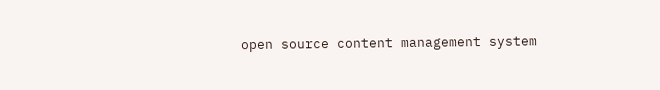open source content management system